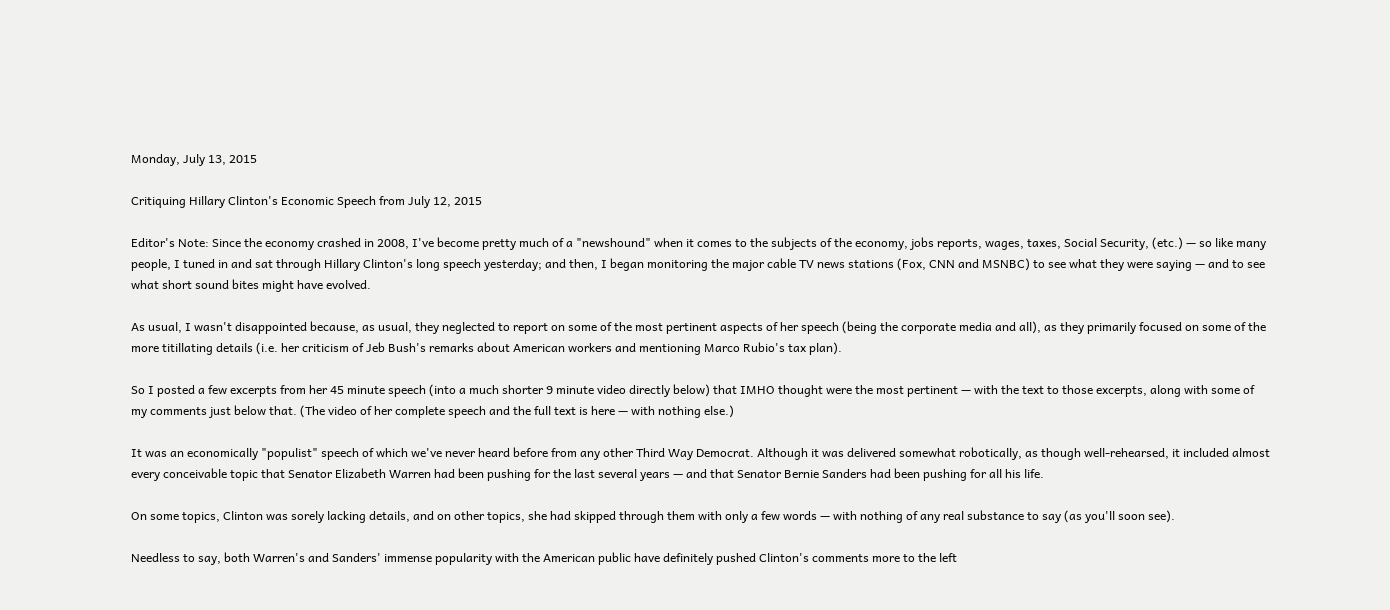Monday, July 13, 2015

Critiquing Hillary Clinton's Economic Speech from July 12, 2015

Editor's Note: Since the economy crashed in 2008, I've become pretty much of a "newshound" when it comes to the subjects of the economy, jobs reports, wages, taxes, Social Security, (etc.) — so like many people, I tuned in and sat through Hillary Clinton's long speech yesterday; and then, I began monitoring the major cable TV news stations (Fox, CNN and MSNBC) to see what they were saying — and to see what short sound bites might have evolved.

As usual, I wasn't disappointed because, as usual, they neglected to report on some of the most pertinent aspects of her speech (being the corporate media and all), as they primarily focused on some of the more titillating details (i.e. her criticism of Jeb Bush's remarks about American workers and mentioning Marco Rubio's tax plan).

So I posted a few excerpts from her 45 minute speech (into a much shorter 9 minute video directly below) that IMHO thought were the most pertinent — with the text to those excerpts, along with some of my comments just below that. (The video of her complete speech and the full text is here — with nothing else.)

It was an economically "populist" speech of which we've never heard before from any other Third Way Democrat. Although it was delivered somewhat robotically, as though well-rehearsed, it included almost every conceivable topic that Senator Elizabeth Warren had been pushing for the last several years — and that Senator Bernie Sanders had been pushing for all his life.

On some topics, Clinton was sorely lacking details, and on other topics, she had skipped through them with only a few words — with nothing of any real substance to say (as you'll soon see).

Needless to say, both Warren's and Sanders' immense popularity with the American public have definitely pushed Clinton's comments more to the left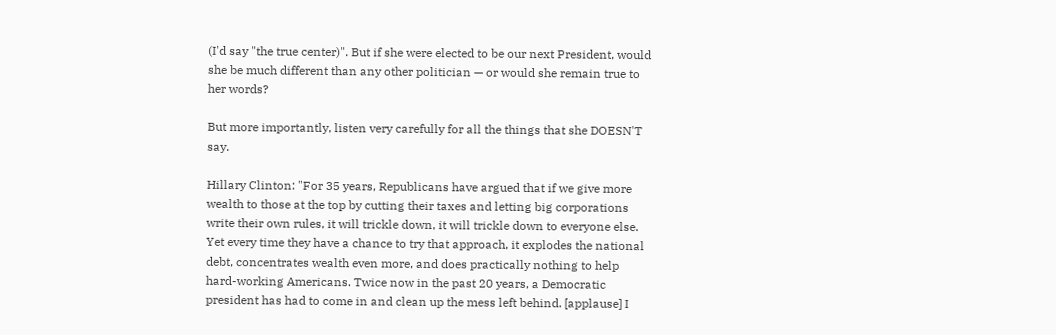(I'd say "the true center)". But if she were elected to be our next President, would she be much different than any other politician — or would she remain true to her words?

But more importantly, listen very carefully for all the things that she DOESN'T say.

Hillary Clinton: "For 35 years, Republicans have argued that if we give more wealth to those at the top by cutting their taxes and letting big corporations write their own rules, it will trickle down, it will trickle down to everyone else. Yet every time they have a chance to try that approach, it explodes the national debt, concentrates wealth even more, and does practically nothing to help hard-working Americans. Twice now in the past 20 years, a Democratic president has had to come in and clean up the mess left behind. [applause] I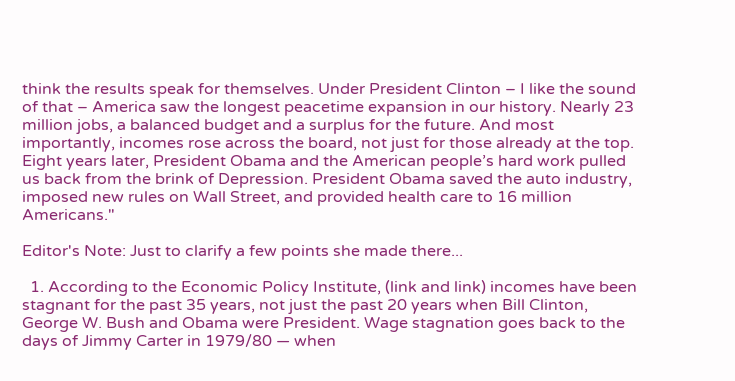think the results speak for themselves. Under President Clinton – I like the sound of that – America saw the longest peacetime expansion in our history. Nearly 23 million jobs, a balanced budget and a surplus for the future. And most importantly, incomes rose across the board, not just for those already at the top. Eight years later, President Obama and the American people’s hard work pulled us back from the brink of Depression. President Obama saved the auto industry, imposed new rules on Wall Street, and provided health care to 16 million Americans."

Editor's Note: Just to clarify a few points she made there...

  1. According to the Economic Policy Institute, (link and link) incomes have been stagnant for the past 35 years, not just the past 20 years when Bill Clinton, George W. Bush and Obama were President. Wage stagnation goes back to the days of Jimmy Carter in 1979/80 — when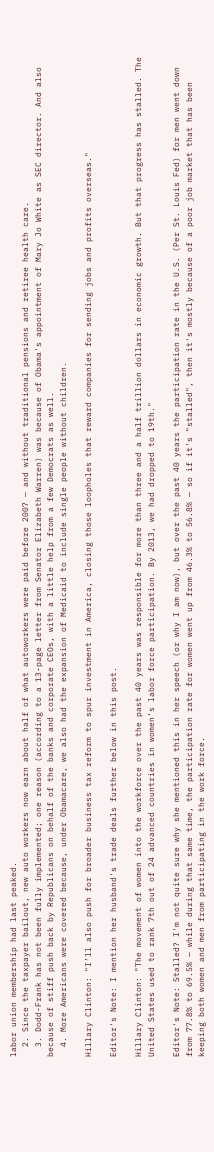labor union membership had last peaked.
  2. Since the taxpayer bailout, new auto workers now earn about half of what autoworkers were paid before 2007 — and without traditional pensions and retiree health care.
  3. Dodd-Frank has not been fully implemented; one reason (according to a 13-page letter from Senator Elizabeth Warren) was because of Obama's appointment of Mary Jo White as SEC director. And also because of stiff push back by Republicans on behalf of the banks and corporate CEOs, with a little help from a few Democrats as well.
  4. More Americans were covered because, under Obamacare, we also had the expansion of Medicaid to include single people without children.

Hillary Clinton: "I’ll also push for broader business tax reform to spur investment in America, closing those loopholes that reward companies for sending jobs and profits overseas."

Editor's Note: I mention her husband's trade deals further below in this post.

Hillary Clinton: "The movement of women into the workforce over the past 40 years was responsible for more than three and a half trillion dollars in economic growth. But that progress has stalled. The United States used to rank 7th out of 24 advanced countries in women’s labor force participation. By 2013, we had dropped to 19th."

Editor's Note: Stalled? I'm not quite sure why she mentioned this in her speech (or why I am now), but over the past 40 years the participation rate in the U.S. (Per St. Louis Fed) for men went down from 77.8% to 69.5% — while during that same time, the participation rate for women went up from 46.3% to 56.8% — so if it's "stalled", then it's mostly because of a poor job market that has been keeping both women and men from participating in the work force.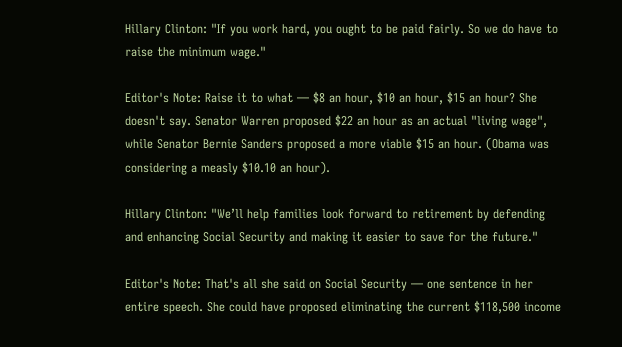Hillary Clinton: "If you work hard, you ought to be paid fairly. So we do have to raise the minimum wage."

Editor's Note: Raise it to what — $8 an hour, $10 an hour, $15 an hour? She doesn't say. Senator Warren proposed $22 an hour as an actual "living wage", while Senator Bernie Sanders proposed a more viable $15 an hour. (Obama was considering a measly $10.10 an hour).

Hillary Clinton: "We’ll help families look forward to retirement by defending and enhancing Social Security and making it easier to save for the future."

Editor's Note: That's all she said on Social Security — one sentence in her entire speech. She could have proposed eliminating the current $118,500 income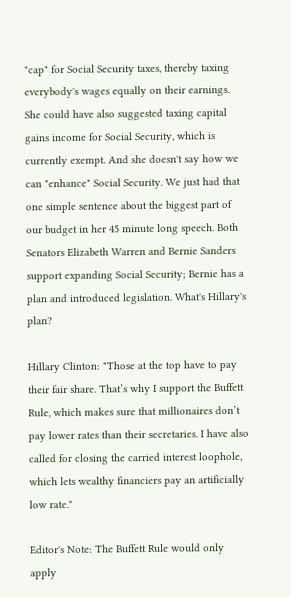"cap" for Social Security taxes, thereby taxing everybody's wages equally on their earnings. She could have also suggested taxing capital gains income for Social Security, which is currently exempt. And she doesn't say how we can "enhance" Social Security. We just had that one simple sentence about the biggest part of our budget in her 45 minute long speech. Both Senators Elizabeth Warren and Bernie Sanders support expanding Social Security; Bernie has a plan and introduced legislation. What's Hillary's plan?

Hillary Clinton: "Those at the top have to pay their fair share. That’s why I support the Buffett Rule, which makes sure that millionaires don’t pay lower rates than their secretaries. I have also called for closing the carried interest loophole, which lets wealthy financiers pay an artificially low rate."

Editor's Note: The Buffett Rule would only apply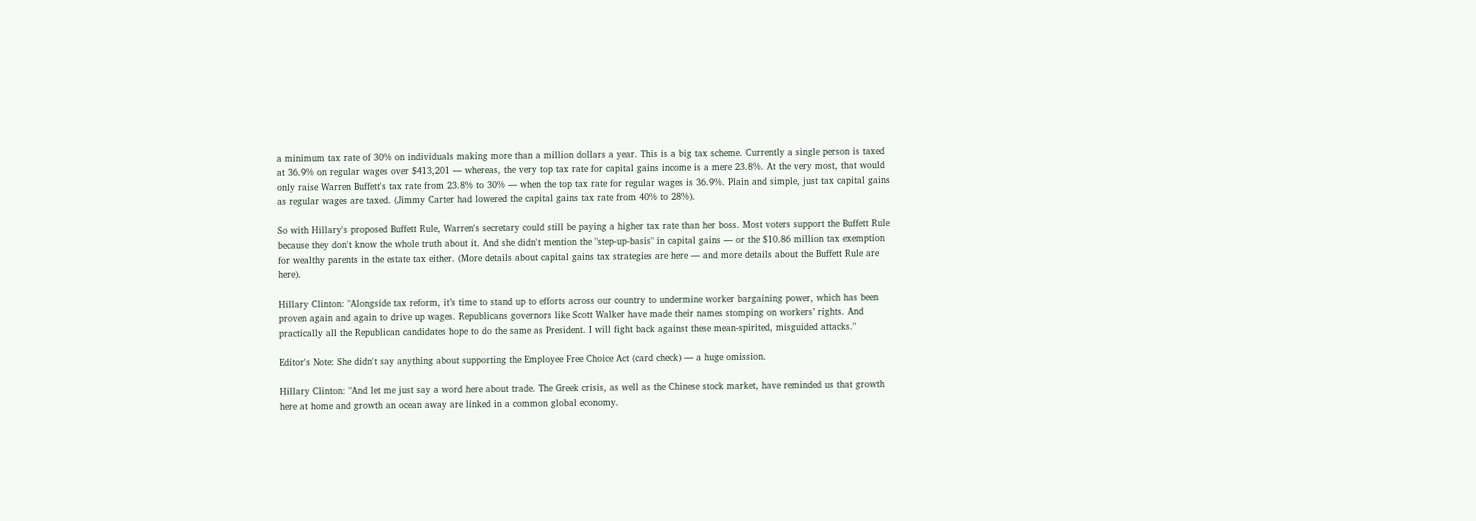a minimum tax rate of 30% on individuals making more than a million dollars a year. This is a big tax scheme. Currently a single person is taxed at 36.9% on regular wages over $413,201 — whereas, the very top tax rate for capital gains income is a mere 23.8%. At the very most, that would only raise Warren Buffett's tax rate from 23.8% to 30% — when the top tax rate for regular wages is 36.9%. Plain and simple, just tax capital gains as regular wages are taxed. (Jimmy Carter had lowered the capital gains tax rate from 40% to 28%).

So with Hillary's proposed Buffett Rule, Warren's secretary could still be paying a higher tax rate than her boss. Most voters support the Buffett Rule because they don't know the whole truth about it. And she didn't mention the "step-up-basis" in capital gains — or the $10.86 million tax exemption for wealthy parents in the estate tax either. (More details about capital gains tax strategies are here — and more details about the Buffett Rule are here).

Hillary Clinton: "Alongside tax reform, it’s time to stand up to efforts across our country to undermine worker bargaining power, which has been proven again and again to drive up wages. Republicans governors like Scott Walker have made their names stomping on workers’ rights. And practically all the Republican candidates hope to do the same as President. I will fight back against these mean-spirited, misguided attacks."

Editor's Note: She didn't say anything about supporting the Employee Free Choice Act (card check) — a huge omission.

Hillary Clinton: "And let me just say a word here about trade. The Greek crisis, as well as the Chinese stock market, have reminded us that growth here at home and growth an ocean away are linked in a common global economy.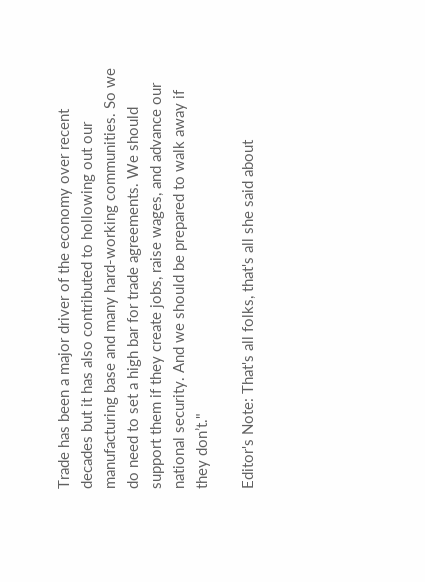Trade has been a major driver of the economy over recent decades but it has also contributed to hollowing out our manufacturing base and many hard-working communities. So we do need to set a high bar for trade agreements. We should support them if they create jobs, raise wages, and advance our national security. And we should be prepared to walk away if they don’t."

Editor's Note: That's all folks, that's all she said about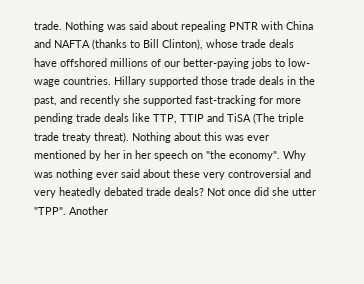trade. Nothing was said about repealing PNTR with China and NAFTA (thanks to Bill Clinton), whose trade deals have offshored millions of our better-paying jobs to low-wage countries. Hillary supported those trade deals in the past, and recently she supported fast-tracking for more pending trade deals like TTP, TTIP and TiSA (The triple trade treaty threat). Nothing about this was ever mentioned by her in her speech on "the economy". Why was nothing ever said about these very controversial and very heatedly debated trade deals? Not once did she utter "TPP". Another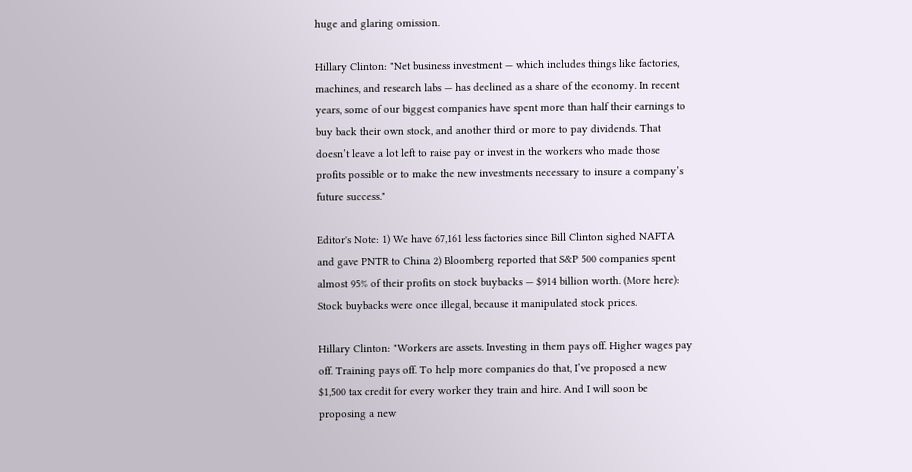huge and glaring omission.

Hillary Clinton: "Net business investment — which includes things like factories, machines, and research labs — has declined as a share of the economy. In recent years, some of our biggest companies have spent more than half their earnings to buy back their own stock, and another third or more to pay dividends. That doesn’t leave a lot left to raise pay or invest in the workers who made those profits possible or to make the new investments necessary to insure a company’s future success."

Editor's Note: 1) We have 67,161 less factories since Bill Clinton sighed NAFTA and gave PNTR to China 2) Bloomberg reported that S&P 500 companies spent almost 95% of their profits on stock buybacks — $914 billion worth. (More here): Stock buybacks were once illegal, because it manipulated stock prices.

Hillary Clinton: "Workers are assets. Investing in them pays off. Higher wages pay off. Training pays off. To help more companies do that, I’ve proposed a new $1,500 tax credit for every worker they train and hire. And I will soon be proposing a new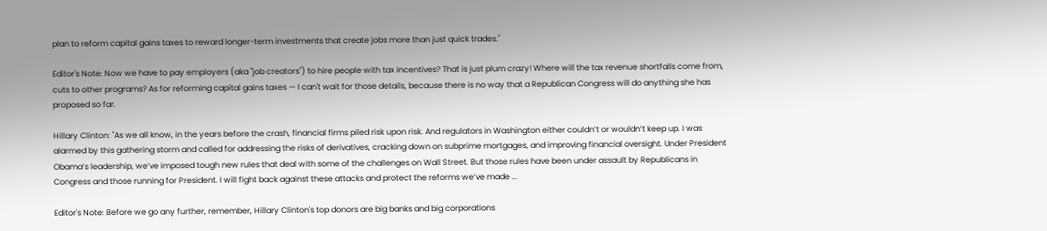plan to reform capital gains taxes to reward longer-term investments that create jobs more than just quick trades."

Editor's Note: Now we have to pay employers (aka "job creators") to hire people with tax incentives? That is just plum crazy! Where will the tax revenue shortfalls come from, cuts to other programs? As for reforming capital gains taxes — I can't wait for those details, because there is no way that a Republican Congress will do anything she has proposed so far.

Hillary Clinton: "As we all know, in the years before the crash, financial firms piled risk upon risk. And regulators in Washington either couldn’t or wouldn’t keep up. I was alarmed by this gathering storm and called for addressing the risks of derivatives, cracking down on subprime mortgages, and improving financial oversight. Under President Obama’s leadership, we’ve imposed tough new rules that deal with some of the challenges on Wall Street. But those rules have been under assault by Republicans in Congress and those running for President. I will fight back against these attacks and protect the reforms we’ve made ...

Editor's Note: Before we go any further, remember, Hillary Clinton's top donors are big banks and big corporations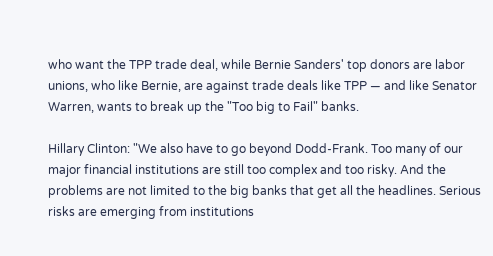who want the TPP trade deal, while Bernie Sanders' top donors are labor unions, who like Bernie, are against trade deals like TPP — and like Senator Warren, wants to break up the "Too big to Fail" banks.

Hillary Clinton: "We also have to go beyond Dodd-Frank. Too many of our major financial institutions are still too complex and too risky. And the problems are not limited to the big banks that get all the headlines. Serious risks are emerging from institutions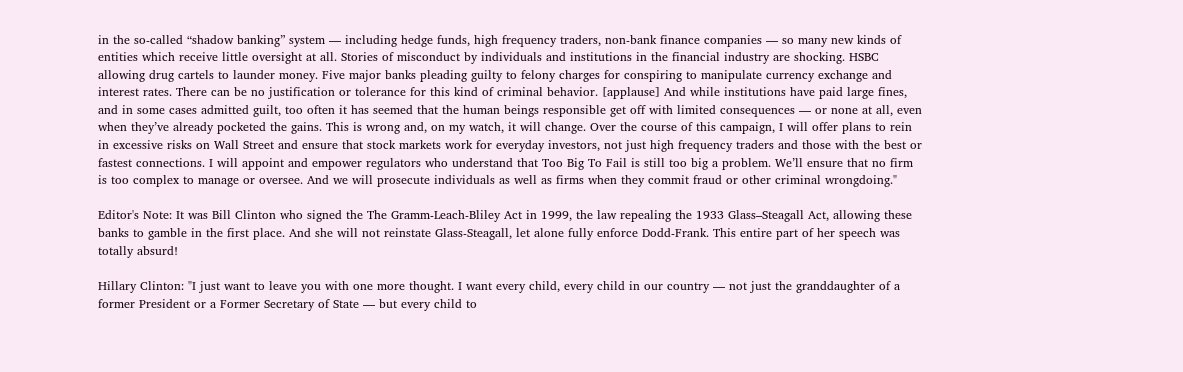in the so-called “shadow banking” system — including hedge funds, high frequency traders, non-bank finance companies — so many new kinds of entities which receive little oversight at all. Stories of misconduct by individuals and institutions in the financial industry are shocking. HSBC allowing drug cartels to launder money. Five major banks pleading guilty to felony charges for conspiring to manipulate currency exchange and interest rates. There can be no justification or tolerance for this kind of criminal behavior. [applause] And while institutions have paid large fines, and in some cases admitted guilt, too often it has seemed that the human beings responsible get off with limited consequences — or none at all, even when they’ve already pocketed the gains. This is wrong and, on my watch, it will change. Over the course of this campaign, I will offer plans to rein in excessive risks on Wall Street and ensure that stock markets work for everyday investors, not just high frequency traders and those with the best or fastest connections. I will appoint and empower regulators who understand that Too Big To Fail is still too big a problem. We’ll ensure that no firm is too complex to manage or oversee. And we will prosecute individuals as well as firms when they commit fraud or other criminal wrongdoing."

Editor's Note: It was Bill Clinton who signed the The Gramm-Leach-Bliley Act in 1999, the law repealing the 1933 Glass–Steagall Act, allowing these banks to gamble in the first place. And she will not reinstate Glass-Steagall, let alone fully enforce Dodd-Frank. This entire part of her speech was totally absurd!

Hillary Clinton: "I just want to leave you with one more thought. I want every child, every child in our country — not just the granddaughter of a former President or a Former Secretary of State — but every child to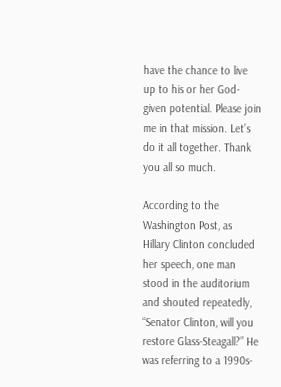have the chance to live up to his or her God-given potential. Please join me in that mission. Let’s do it all together. Thank you all so much.

According to the Washington Post, as Hillary Clinton concluded her speech, one man stood in the auditorium and shouted repeatedly, “Senator Clinton, will you restore Glass-Steagall?” He was referring to a 1990s-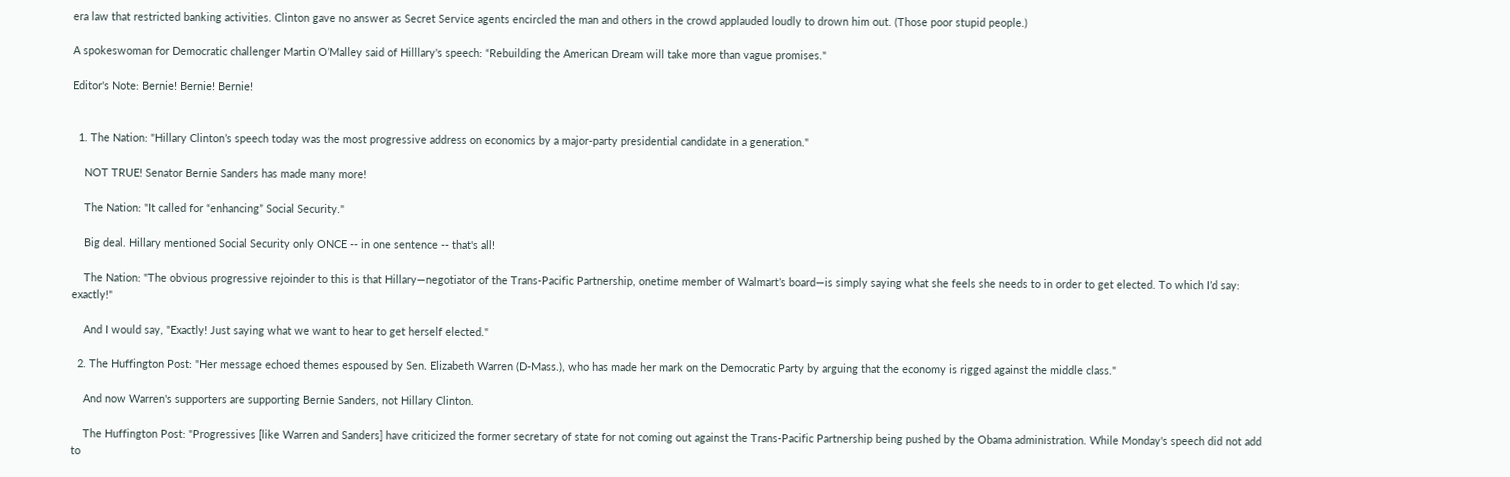era law that restricted banking activities. Clinton gave no answer as Secret Service agents encircled the man and others in the crowd applauded loudly to drown him out. (Those poor stupid people.)

A spokeswoman for Democratic challenger Martin O’Malley said of Hilllary's speech: “Rebuilding the American Dream will take more than vague promises."

Editor's Note: Bernie! Bernie! Bernie!


  1. The Nation: "Hillary Clinton’s speech today was the most progressive address on economics by a major-party presidential candidate in a generation."

    NOT TRUE! Senator Bernie Sanders has made many more!

    The Nation: "It called for “enhancing” Social Security."

    Big deal. Hillary mentioned Social Security only ONCE -- in one sentence -- that's all!

    The Nation: "The obvious progressive rejoinder to this is that Hillary—negotiator of the Trans-Pacific Partnership, onetime member of Walmart’s board—is simply saying what she feels she needs to in order to get elected. To which I’d say: exactly!"

    And I would say, "Exactly! Just saying what we want to hear to get herself elected."

  2. The Huffington Post: "Her message echoed themes espoused by Sen. Elizabeth Warren (D-Mass.), who has made her mark on the Democratic Party by arguing that the economy is rigged against the middle class."

    And now Warren's supporters are supporting Bernie Sanders, not Hillary Clinton.

    The Huffington Post: "Progressives [like Warren and Sanders] have criticized the former secretary of state for not coming out against the Trans-Pacific Partnership being pushed by the Obama administration. While Monday's speech did not add to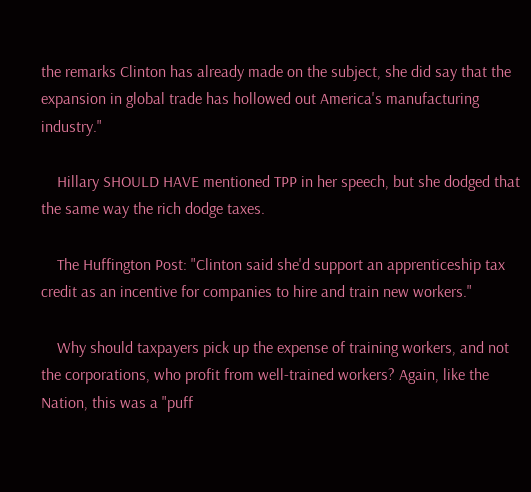the remarks Clinton has already made on the subject, she did say that the expansion in global trade has hollowed out America's manufacturing industry."

    Hillary SHOULD HAVE mentioned TPP in her speech, but she dodged that the same way the rich dodge taxes.

    The Huffington Post: "Clinton said she'd support an apprenticeship tax credit as an incentive for companies to hire and train new workers."

    Why should taxpayers pick up the expense of training workers, and not the corporations, who profit from well-trained workers? Again, like the Nation, this was a "puff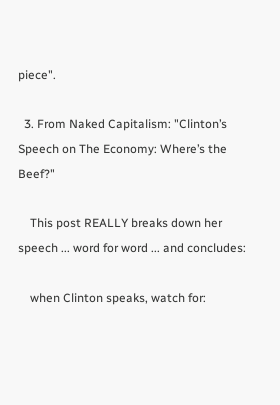piece".

  3. From Naked Capitalism: "Clinton’s Speech on The Economy: Where’s the Beef?"

    This post REALLY breaks down her speech ... word for word ... and concludes:

    when Clinton speaks, watch for: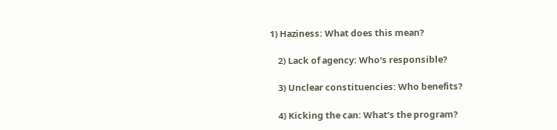1) Haziness: What does this mean?

    2) Lack of agency: Who’s responsible?

    3) Unclear constituencies: Who benefits?

    4) Kicking the can: What’s the program?